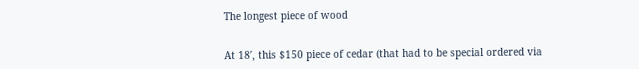The longest piece of wood


At 18′, this $150 piece of cedar (that had to be special ordered via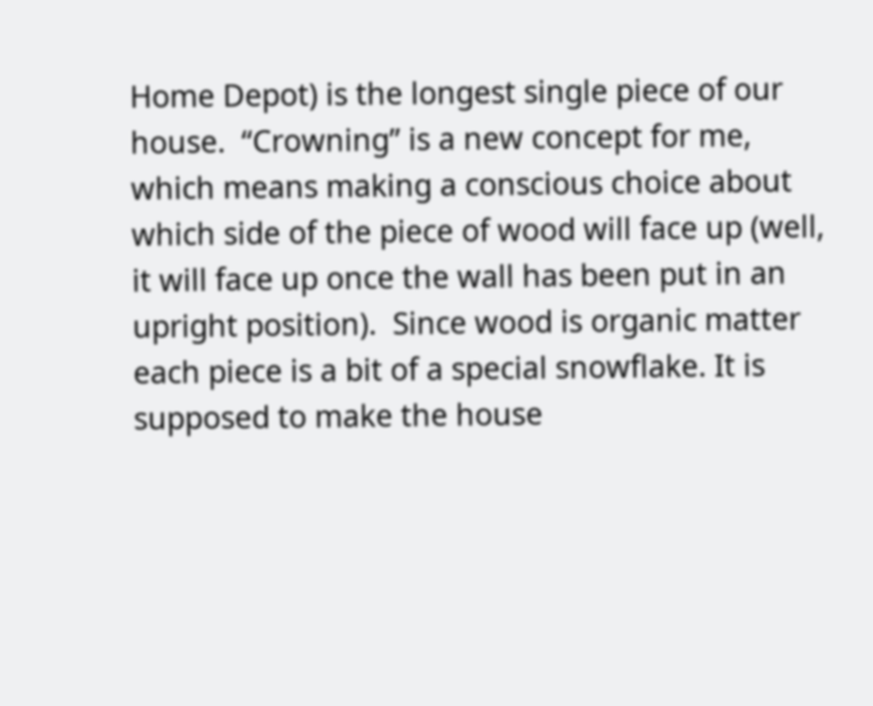Home Depot) is the longest single piece of our house.  “Crowning” is a new concept for me, which means making a conscious choice about which side of the piece of wood will face up (well, it will face up once the wall has been put in an upright position).  Since wood is organic matter each piece is a bit of a special snowflake. It is supposed to make the house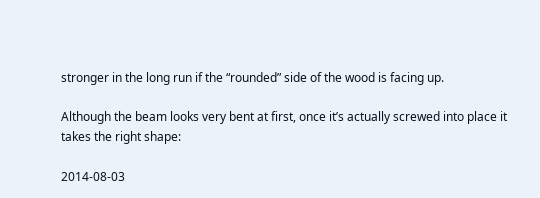stronger in the long run if the “rounded” side of the wood is facing up.

Although the beam looks very bent at first, once it’s actually screwed into place it takes the right shape:

2014-08-03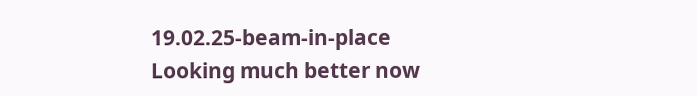19.02.25-beam-in-place
Looking much better now